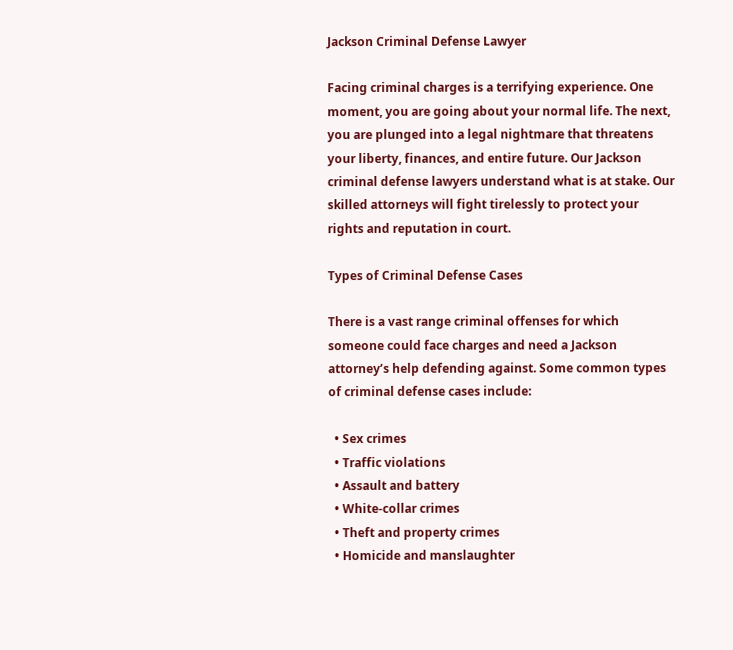Jackson Criminal Defense Lawyer

Facing criminal charges is a terrifying experience. One moment, you are going about your normal life. The next, you are plunged into a legal nightmare that threatens your liberty, finances, and entire future. Our Jackson criminal defense lawyers understand what is at stake. Our skilled attorneys will fight tirelessly to protect your rights and reputation in court.

Types of Criminal Defense Cases

There is a vast range criminal offenses for which someone could face charges and need a Jackson attorney’s help defending against. Some common types of criminal defense cases include:

  • Sex crimes
  • Traffic violations
  • Assault and battery
  • White-collar crimes
  • Theft and property crimes
  • Homicide and manslaughter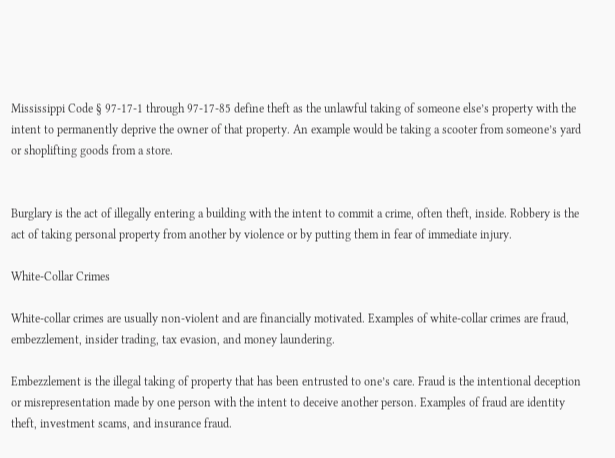Mississippi Code § 97-17-1 through 97-17-85 define theft as the unlawful taking of someone else’s property with the intent to permanently deprive the owner of that property. An example would be taking a scooter from someone’s yard or shoplifting goods from a store.


Burglary is the act of illegally entering a building with the intent to commit a crime, often theft, inside. Robbery is the act of taking personal property from another by violence or by putting them in fear of immediate injury.

White-Collar Crimes

White-collar crimes are usually non-violent and are financially motivated. Examples of white-collar crimes are fraud, embezzlement, insider trading, tax evasion, and money laundering.

Embezzlement is the illegal taking of property that has been entrusted to one’s care. Fraud is the intentional deception or misrepresentation made by one person with the intent to deceive another person. Examples of fraud are identity theft, investment scams, and insurance fraud.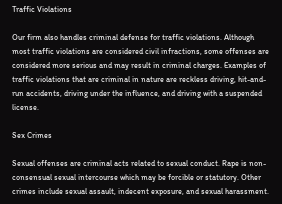Traffic Violations

Our firm also handles criminal defense for traffic violations. Although most traffic violations are considered civil infractions, some offenses are considered more serious and may result in criminal charges. Examples of traffic violations that are criminal in nature are reckless driving, hit-and-run accidents, driving under the influence, and driving with a suspended license.

Sex Crimes

Sexual offenses are criminal acts related to sexual conduct. Rape is non-consensual sexual intercourse which may be forcible or statutory. Other crimes include sexual assault, indecent exposure, and sexual harassment.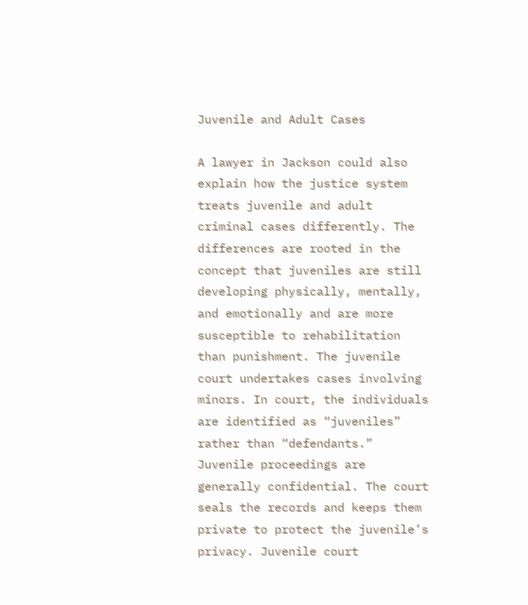Juvenile and Adult Cases

A lawyer in Jackson could also explain how the justice system treats juvenile and adult criminal cases differently. The differences are rooted in the concept that juveniles are still developing physically, mentally, and emotionally and are more susceptible to rehabilitation than punishment. The juvenile court undertakes cases involving minors. In court, the individuals are identified as “juveniles” rather than “defendants.” Juvenile proceedings are generally confidential. The court seals the records and keeps them private to protect the juvenile’s privacy. Juvenile court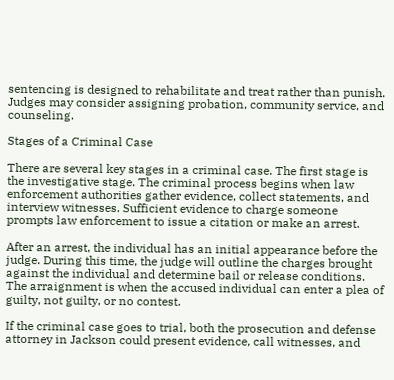sentencing is designed to rehabilitate and treat rather than punish. Judges may consider assigning probation, community service, and counseling.

Stages of a Criminal Case

There are several key stages in a criminal case. The first stage is the investigative stage. The criminal process begins when law enforcement authorities gather evidence, collect statements, and interview witnesses. Sufficient evidence to charge someone prompts law enforcement to issue a citation or make an arrest.

After an arrest, the individual has an initial appearance before the judge. During this time, the judge will outline the charges brought against the individual and determine bail or release conditions. The arraignment is when the accused individual can enter a plea of guilty, not guilty, or no contest.

If the criminal case goes to trial, both the prosecution and defense attorney in Jackson could present evidence, call witnesses, and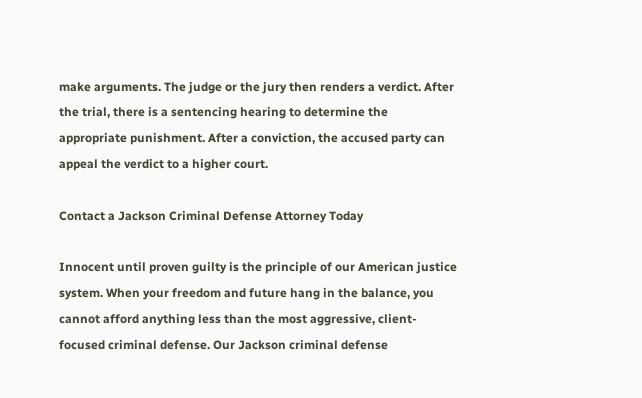make arguments. The judge or the jury then renders a verdict. After the trial, there is a sentencing hearing to determine the appropriate punishment. After a conviction, the accused party can appeal the verdict to a higher court.

Contact a Jackson Criminal Defense Attorney Today

Innocent until proven guilty is the principle of our American justice system. When your freedom and future hang in the balance, you cannot afford anything less than the most aggressive, client-focused criminal defense. Our Jackson criminal defense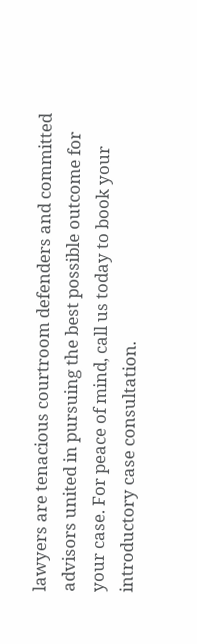lawyers are tenacious courtroom defenders and committed advisors united in pursuing the best possible outcome for your case. For peace of mind, call us today to book your introductory case consultation.